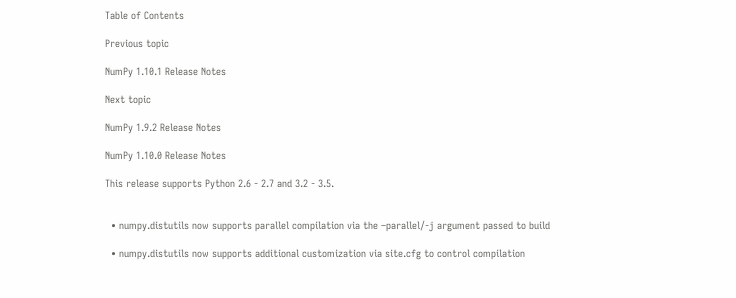Table of Contents

Previous topic

NumPy 1.10.1 Release Notes

Next topic

NumPy 1.9.2 Release Notes

NumPy 1.10.0 Release Notes

This release supports Python 2.6 - 2.7 and 3.2 - 3.5.


  • numpy.distutils now supports parallel compilation via the –parallel/-j argument passed to build

  • numpy.distutils now supports additional customization via site.cfg to control compilation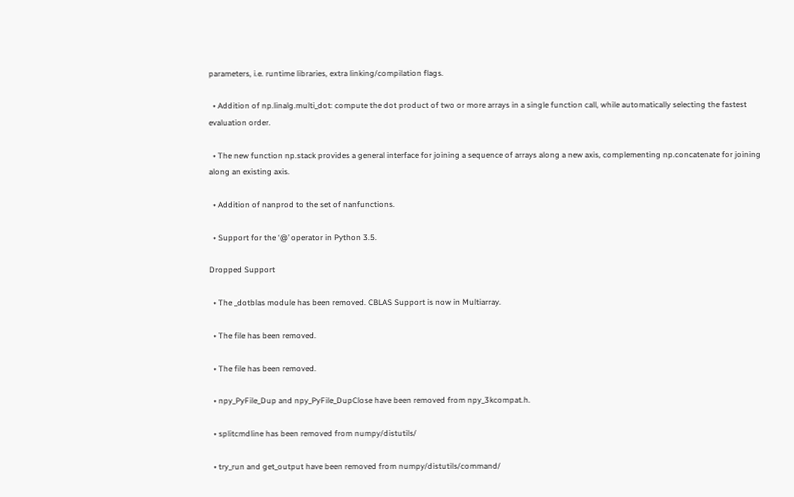parameters, i.e. runtime libraries, extra linking/compilation flags.

  • Addition of np.linalg.multi_dot: compute the dot product of two or more arrays in a single function call, while automatically selecting the fastest evaluation order.

  • The new function np.stack provides a general interface for joining a sequence of arrays along a new axis, complementing np.concatenate for joining along an existing axis.

  • Addition of nanprod to the set of nanfunctions.

  • Support for the ‘@’ operator in Python 3.5.

Dropped Support

  • The _dotblas module has been removed. CBLAS Support is now in Multiarray.

  • The file has been removed.

  • The file has been removed.

  • npy_PyFile_Dup and npy_PyFile_DupClose have been removed from npy_3kcompat.h.

  • splitcmdline has been removed from numpy/distutils/

  • try_run and get_output have been removed from numpy/distutils/command/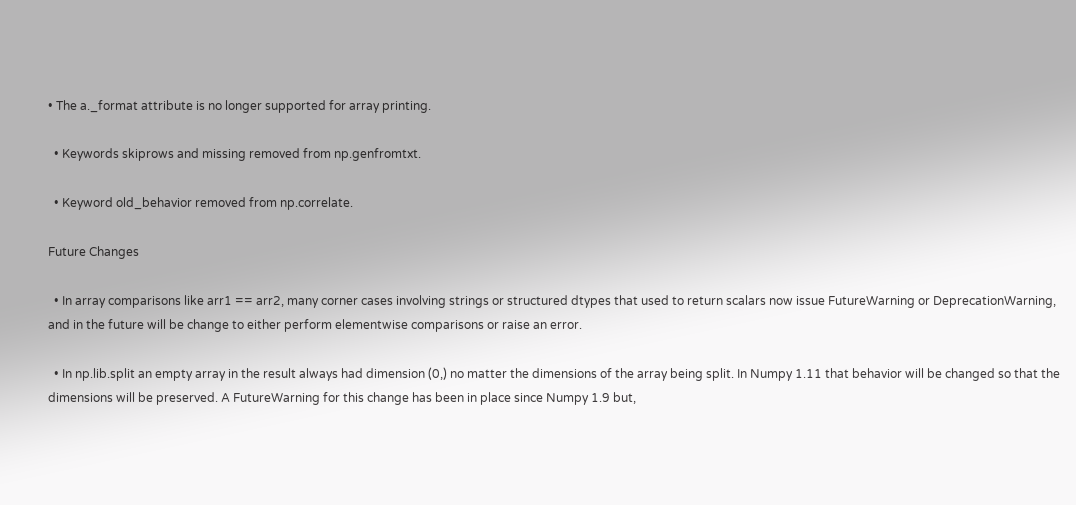• The a._format attribute is no longer supported for array printing.

  • Keywords skiprows and missing removed from np.genfromtxt.

  • Keyword old_behavior removed from np.correlate.

Future Changes

  • In array comparisons like arr1 == arr2, many corner cases involving strings or structured dtypes that used to return scalars now issue FutureWarning or DeprecationWarning, and in the future will be change to either perform elementwise comparisons or raise an error.

  • In np.lib.split an empty array in the result always had dimension (0,) no matter the dimensions of the array being split. In Numpy 1.11 that behavior will be changed so that the dimensions will be preserved. A FutureWarning for this change has been in place since Numpy 1.9 but,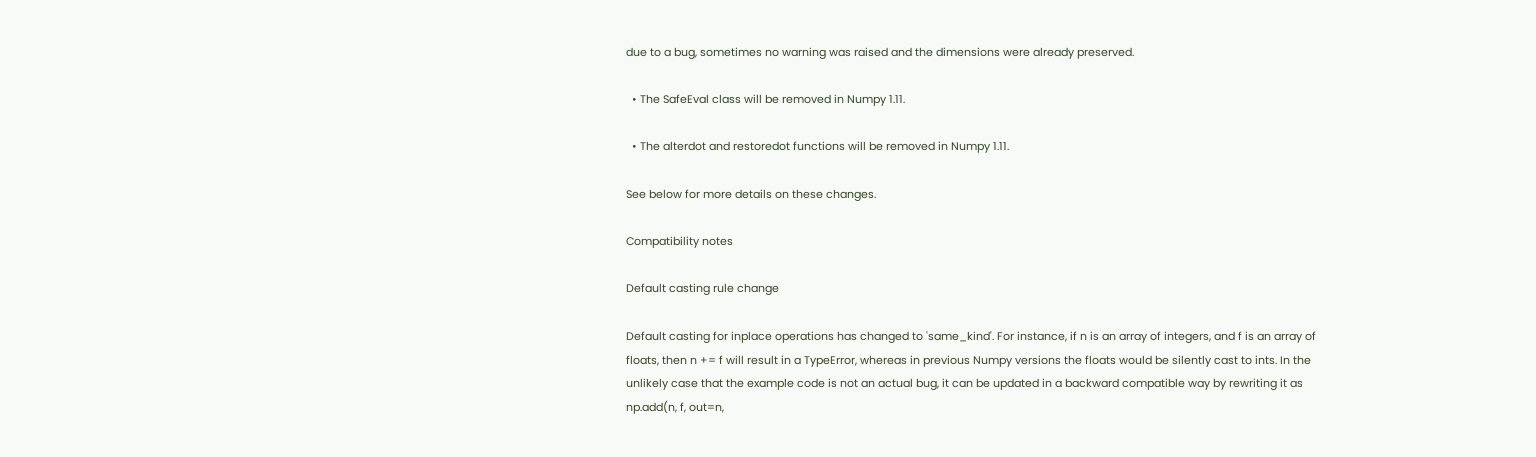due to a bug, sometimes no warning was raised and the dimensions were already preserved.

  • The SafeEval class will be removed in Numpy 1.11.

  • The alterdot and restoredot functions will be removed in Numpy 1.11.

See below for more details on these changes.

Compatibility notes

Default casting rule change

Default casting for inplace operations has changed to 'same_kind'. For instance, if n is an array of integers, and f is an array of floats, then n += f will result in a TypeError, whereas in previous Numpy versions the floats would be silently cast to ints. In the unlikely case that the example code is not an actual bug, it can be updated in a backward compatible way by rewriting it as np.add(n, f, out=n,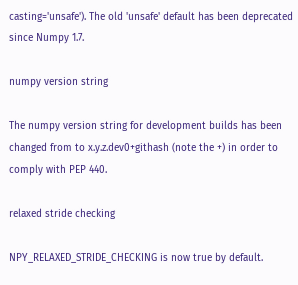casting='unsafe'). The old 'unsafe' default has been deprecated since Numpy 1.7.

numpy version string

The numpy version string for development builds has been changed from to x.y.z.dev0+githash (note the +) in order to comply with PEP 440.

relaxed stride checking

NPY_RELAXED_STRIDE_CHECKING is now true by default.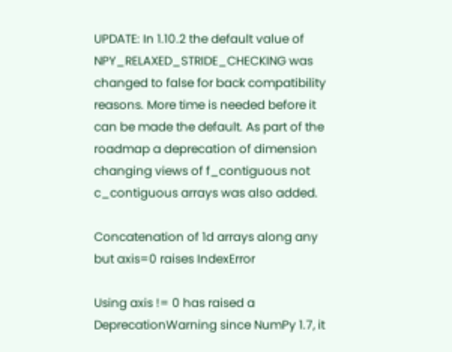UPDATE: In 1.10.2 the default value of NPY_RELAXED_STRIDE_CHECKING was changed to false for back compatibility reasons. More time is needed before it can be made the default. As part of the roadmap a deprecation of dimension changing views of f_contiguous not c_contiguous arrays was also added.

Concatenation of 1d arrays along any but axis=0 raises IndexError

Using axis != 0 has raised a DeprecationWarning since NumPy 1.7, it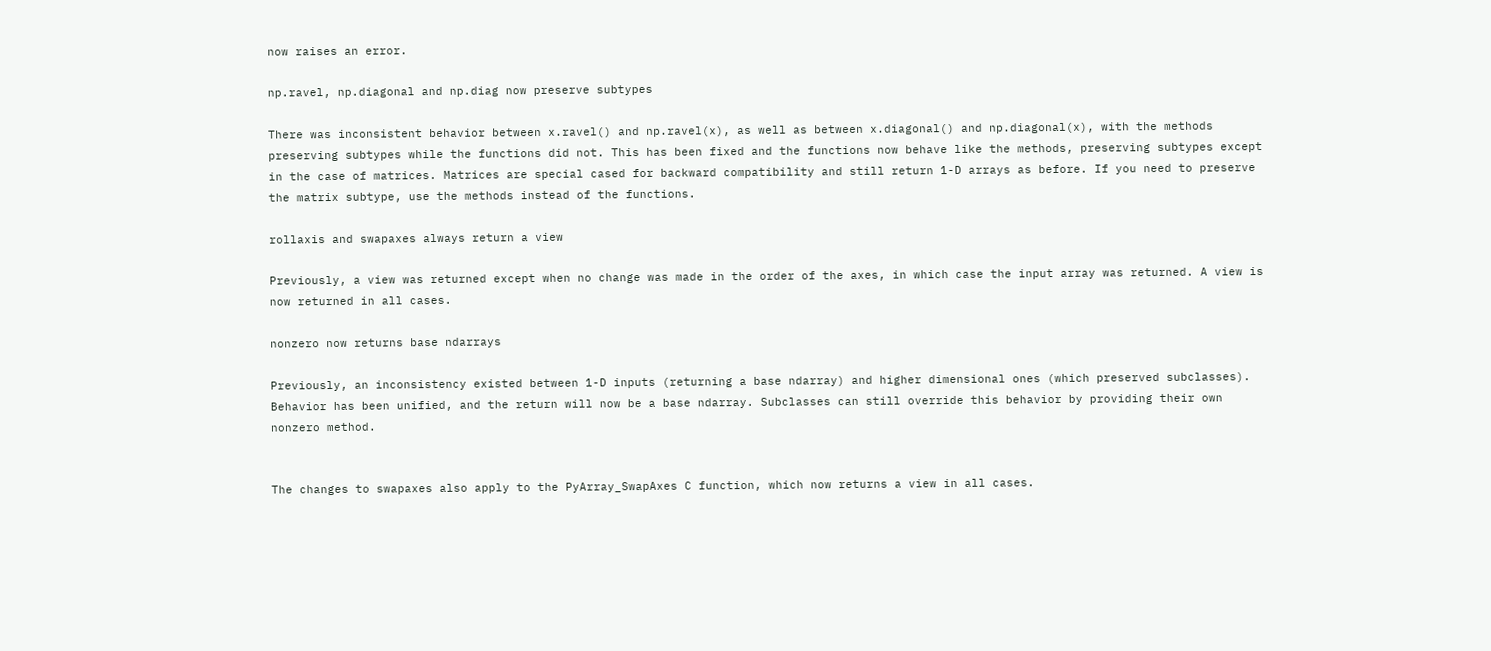now raises an error.

np.ravel, np.diagonal and np.diag now preserve subtypes

There was inconsistent behavior between x.ravel() and np.ravel(x), as well as between x.diagonal() and np.diagonal(x), with the methods preserving subtypes while the functions did not. This has been fixed and the functions now behave like the methods, preserving subtypes except in the case of matrices. Matrices are special cased for backward compatibility and still return 1-D arrays as before. If you need to preserve the matrix subtype, use the methods instead of the functions.

rollaxis and swapaxes always return a view

Previously, a view was returned except when no change was made in the order of the axes, in which case the input array was returned. A view is now returned in all cases.

nonzero now returns base ndarrays

Previously, an inconsistency existed between 1-D inputs (returning a base ndarray) and higher dimensional ones (which preserved subclasses). Behavior has been unified, and the return will now be a base ndarray. Subclasses can still override this behavior by providing their own nonzero method.


The changes to swapaxes also apply to the PyArray_SwapAxes C function, which now returns a view in all cases.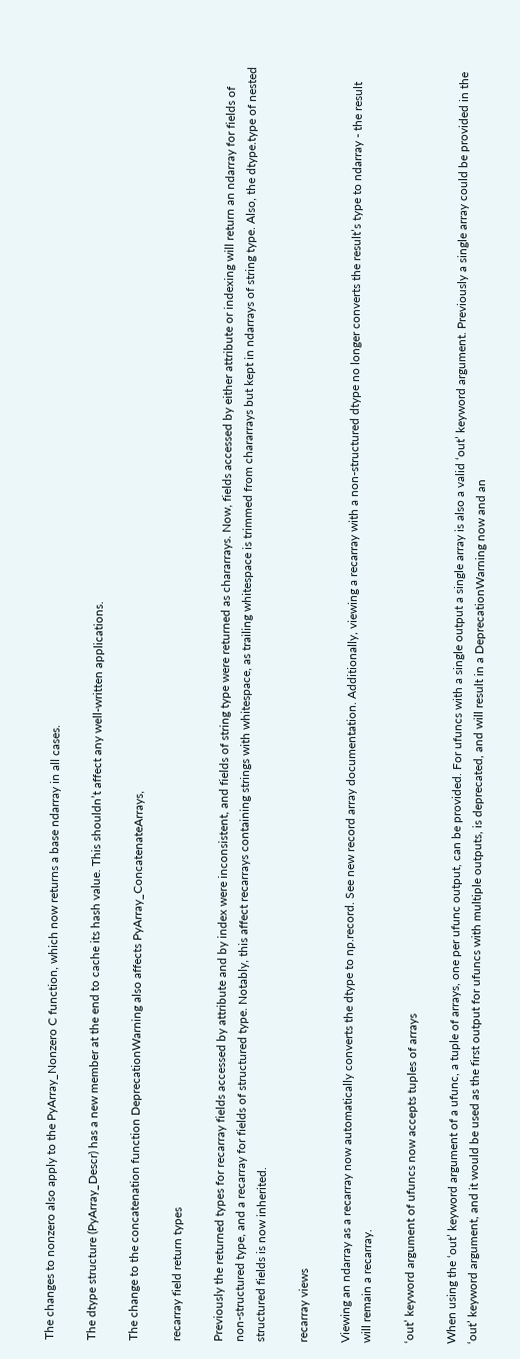The changes to nonzero also apply to the PyArray_Nonzero C function, which now returns a base ndarray in all cases.

The dtype structure (PyArray_Descr) has a new member at the end to cache its hash value. This shouldn’t affect any well-written applications.

The change to the concatenation function DeprecationWarning also affects PyArray_ConcatenateArrays,

recarray field return types

Previously the returned types for recarray fields accessed by attribute and by index were inconsistent, and fields of string type were returned as chararrays. Now, fields accessed by either attribute or indexing will return an ndarray for fields of non-structured type, and a recarray for fields of structured type. Notably, this affect recarrays containing strings with whitespace, as trailing whitespace is trimmed from chararrays but kept in ndarrays of string type. Also, the dtype.type of nested structured fields is now inherited.

recarray views

Viewing an ndarray as a recarray now automatically converts the dtype to np.record. See new record array documentation. Additionally, viewing a recarray with a non-structured dtype no longer converts the result’s type to ndarray - the result will remain a recarray.

‘out’ keyword argument of ufuncs now accepts tuples of arrays

When using the ‘out’ keyword argument of a ufunc, a tuple of arrays, one per ufunc output, can be provided. For ufuncs with a single output a single array is also a valid ‘out’ keyword argument. Previously a single array could be provided in the ‘out’ keyword argument, and it would be used as the first output for ufuncs with multiple outputs, is deprecated, and will result in a DeprecationWarning now and an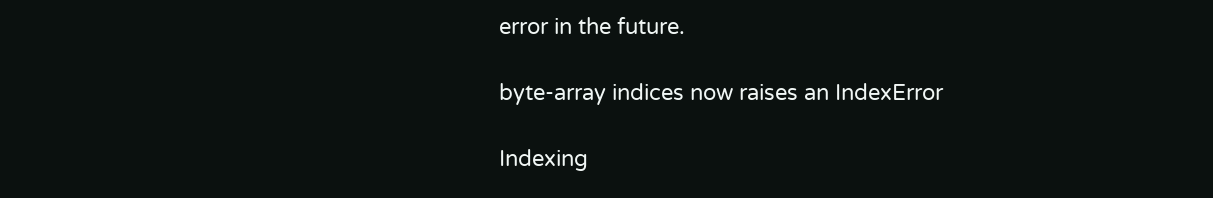error in the future.

byte-array indices now raises an IndexError

Indexing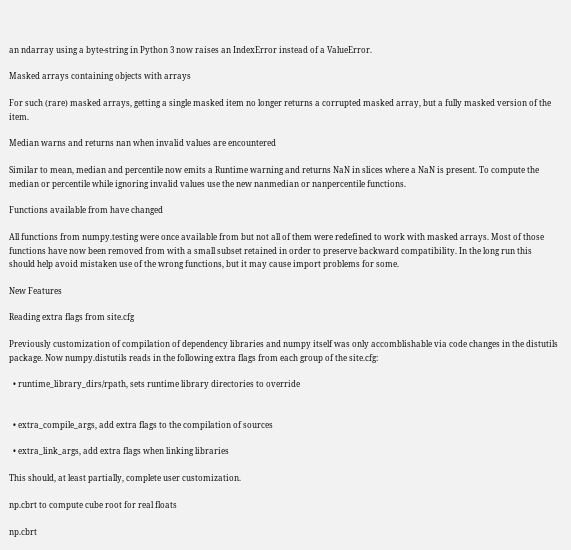an ndarray using a byte-string in Python 3 now raises an IndexError instead of a ValueError.

Masked arrays containing objects with arrays

For such (rare) masked arrays, getting a single masked item no longer returns a corrupted masked array, but a fully masked version of the item.

Median warns and returns nan when invalid values are encountered

Similar to mean, median and percentile now emits a Runtime warning and returns NaN in slices where a NaN is present. To compute the median or percentile while ignoring invalid values use the new nanmedian or nanpercentile functions.

Functions available from have changed

All functions from numpy.testing were once available from but not all of them were redefined to work with masked arrays. Most of those functions have now been removed from with a small subset retained in order to preserve backward compatibility. In the long run this should help avoid mistaken use of the wrong functions, but it may cause import problems for some.

New Features

Reading extra flags from site.cfg

Previously customization of compilation of dependency libraries and numpy itself was only accomblishable via code changes in the distutils package. Now numpy.distutils reads in the following extra flags from each group of the site.cfg:

  • runtime_library_dirs/rpath, sets runtime library directories to override


  • extra_compile_args, add extra flags to the compilation of sources

  • extra_link_args, add extra flags when linking libraries

This should, at least partially, complete user customization.

np.cbrt to compute cube root for real floats

np.cbrt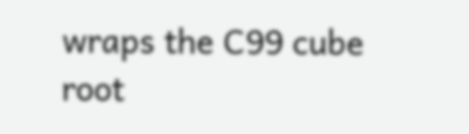wraps the C99 cube root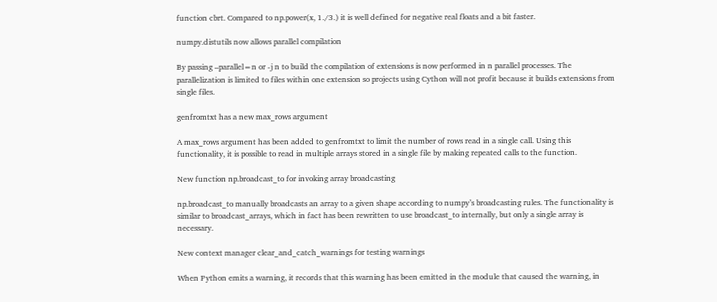function cbrt. Compared to np.power(x, 1./3.) it is well defined for negative real floats and a bit faster.

numpy.distutils now allows parallel compilation

By passing –parallel=n or -j n to build the compilation of extensions is now performed in n parallel processes. The parallelization is limited to files within one extension so projects using Cython will not profit because it builds extensions from single files.

genfromtxt has a new max_rows argument

A max_rows argument has been added to genfromtxt to limit the number of rows read in a single call. Using this functionality, it is possible to read in multiple arrays stored in a single file by making repeated calls to the function.

New function np.broadcast_to for invoking array broadcasting

np.broadcast_to manually broadcasts an array to a given shape according to numpy’s broadcasting rules. The functionality is similar to broadcast_arrays, which in fact has been rewritten to use broadcast_to internally, but only a single array is necessary.

New context manager clear_and_catch_warnings for testing warnings

When Python emits a warning, it records that this warning has been emitted in the module that caused the warning, in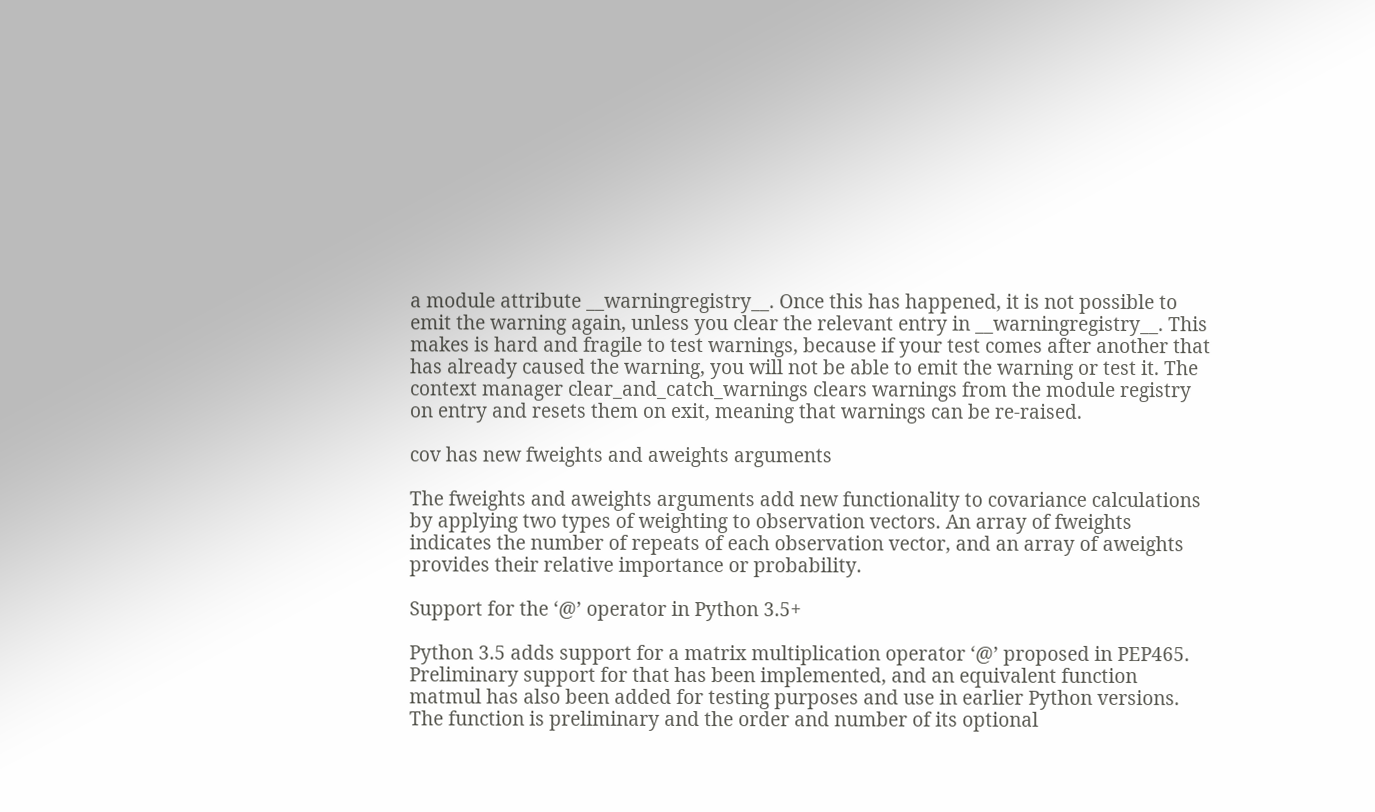a module attribute __warningregistry__. Once this has happened, it is not possible to emit the warning again, unless you clear the relevant entry in __warningregistry__. This makes is hard and fragile to test warnings, because if your test comes after another that has already caused the warning, you will not be able to emit the warning or test it. The context manager clear_and_catch_warnings clears warnings from the module registry on entry and resets them on exit, meaning that warnings can be re-raised.

cov has new fweights and aweights arguments

The fweights and aweights arguments add new functionality to covariance calculations by applying two types of weighting to observation vectors. An array of fweights indicates the number of repeats of each observation vector, and an array of aweights provides their relative importance or probability.

Support for the ‘@’ operator in Python 3.5+

Python 3.5 adds support for a matrix multiplication operator ‘@’ proposed in PEP465. Preliminary support for that has been implemented, and an equivalent function matmul has also been added for testing purposes and use in earlier Python versions. The function is preliminary and the order and number of its optional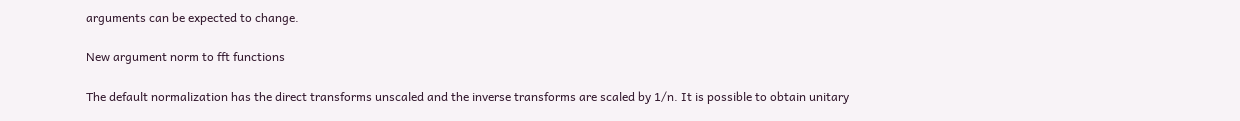arguments can be expected to change.

New argument norm to fft functions

The default normalization has the direct transforms unscaled and the inverse transforms are scaled by 1/n. It is possible to obtain unitary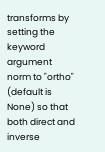transforms by setting the keyword argument norm to "ortho" (default is None) so that both direct and inverse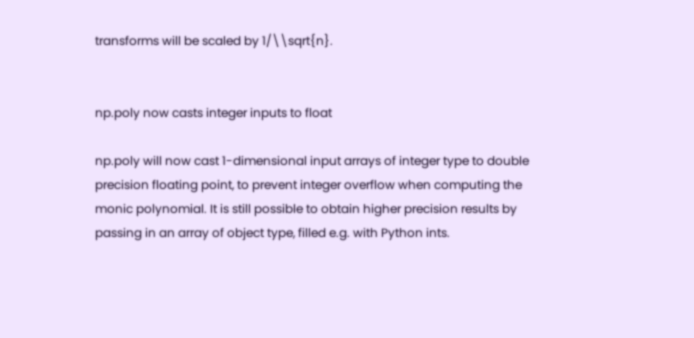transforms will be scaled by 1/\\sqrt{n}.


np.poly now casts integer inputs to float

np.poly will now cast 1-dimensional input arrays of integer type to double precision floating point, to prevent integer overflow when computing the monic polynomial. It is still possible to obtain higher precision results by passing in an array of object type, filled e.g. with Python ints.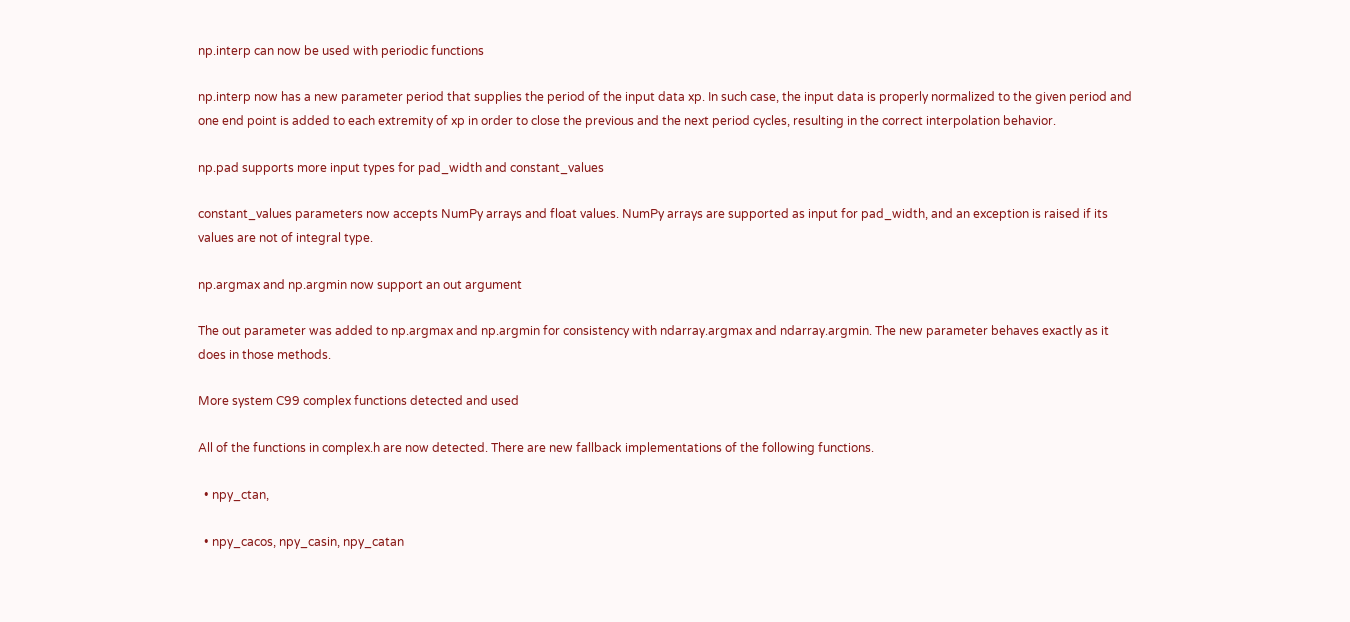np.interp can now be used with periodic functions

np.interp now has a new parameter period that supplies the period of the input data xp. In such case, the input data is properly normalized to the given period and one end point is added to each extremity of xp in order to close the previous and the next period cycles, resulting in the correct interpolation behavior.

np.pad supports more input types for pad_width and constant_values

constant_values parameters now accepts NumPy arrays and float values. NumPy arrays are supported as input for pad_width, and an exception is raised if its values are not of integral type.

np.argmax and np.argmin now support an out argument

The out parameter was added to np.argmax and np.argmin for consistency with ndarray.argmax and ndarray.argmin. The new parameter behaves exactly as it does in those methods.

More system C99 complex functions detected and used

All of the functions in complex.h are now detected. There are new fallback implementations of the following functions.

  • npy_ctan,

  • npy_cacos, npy_casin, npy_catan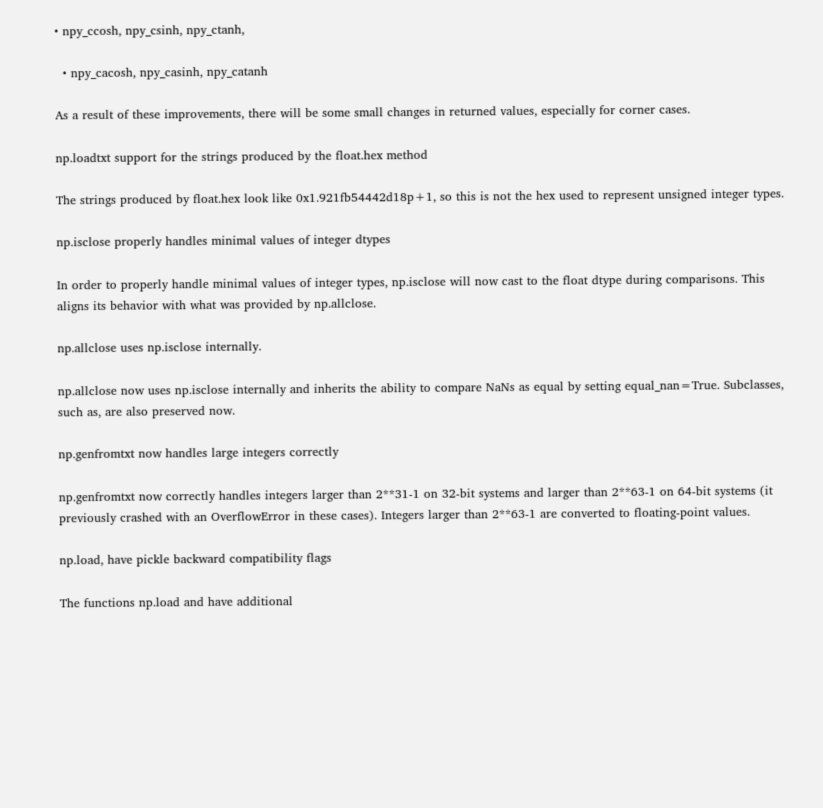• npy_ccosh, npy_csinh, npy_ctanh,

  • npy_cacosh, npy_casinh, npy_catanh

As a result of these improvements, there will be some small changes in returned values, especially for corner cases.

np.loadtxt support for the strings produced by the float.hex method

The strings produced by float.hex look like 0x1.921fb54442d18p+1, so this is not the hex used to represent unsigned integer types.

np.isclose properly handles minimal values of integer dtypes

In order to properly handle minimal values of integer types, np.isclose will now cast to the float dtype during comparisons. This aligns its behavior with what was provided by np.allclose.

np.allclose uses np.isclose internally.

np.allclose now uses np.isclose internally and inherits the ability to compare NaNs as equal by setting equal_nan=True. Subclasses, such as, are also preserved now.

np.genfromtxt now handles large integers correctly

np.genfromtxt now correctly handles integers larger than 2**31-1 on 32-bit systems and larger than 2**63-1 on 64-bit systems (it previously crashed with an OverflowError in these cases). Integers larger than 2**63-1 are converted to floating-point values.

np.load, have pickle backward compatibility flags

The functions np.load and have additional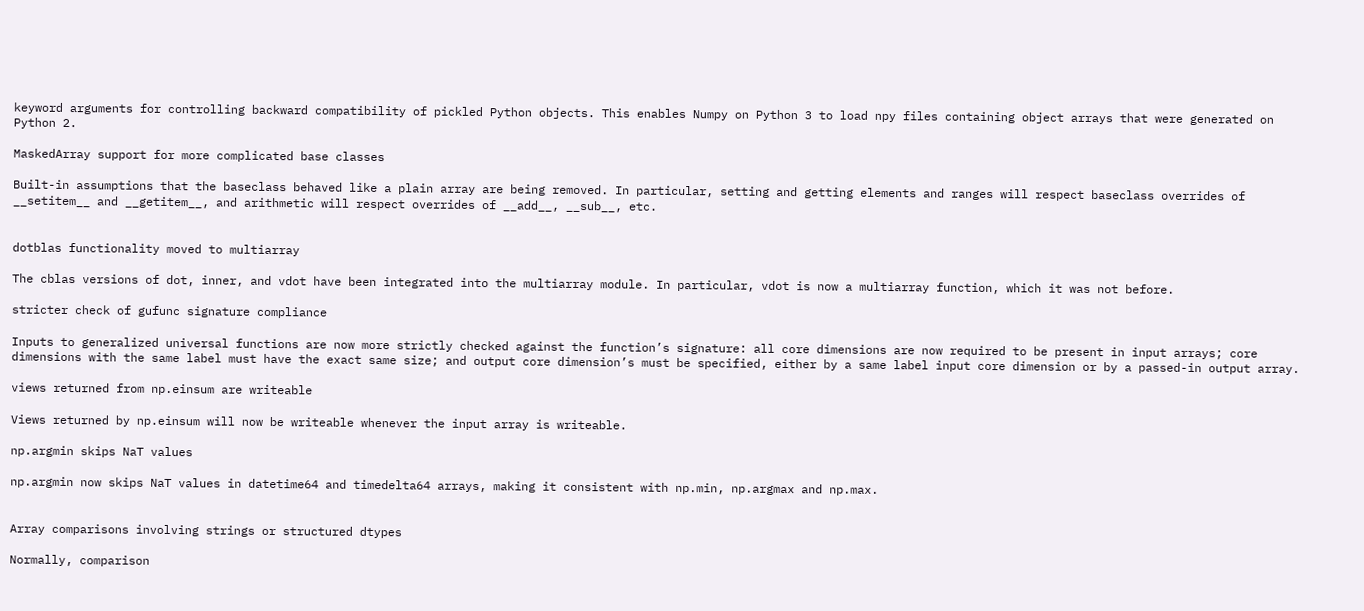keyword arguments for controlling backward compatibility of pickled Python objects. This enables Numpy on Python 3 to load npy files containing object arrays that were generated on Python 2.

MaskedArray support for more complicated base classes

Built-in assumptions that the baseclass behaved like a plain array are being removed. In particular, setting and getting elements and ranges will respect baseclass overrides of __setitem__ and __getitem__, and arithmetic will respect overrides of __add__, __sub__, etc.


dotblas functionality moved to multiarray

The cblas versions of dot, inner, and vdot have been integrated into the multiarray module. In particular, vdot is now a multiarray function, which it was not before.

stricter check of gufunc signature compliance

Inputs to generalized universal functions are now more strictly checked against the function’s signature: all core dimensions are now required to be present in input arrays; core dimensions with the same label must have the exact same size; and output core dimension’s must be specified, either by a same label input core dimension or by a passed-in output array.

views returned from np.einsum are writeable

Views returned by np.einsum will now be writeable whenever the input array is writeable.

np.argmin skips NaT values

np.argmin now skips NaT values in datetime64 and timedelta64 arrays, making it consistent with np.min, np.argmax and np.max.


Array comparisons involving strings or structured dtypes

Normally, comparison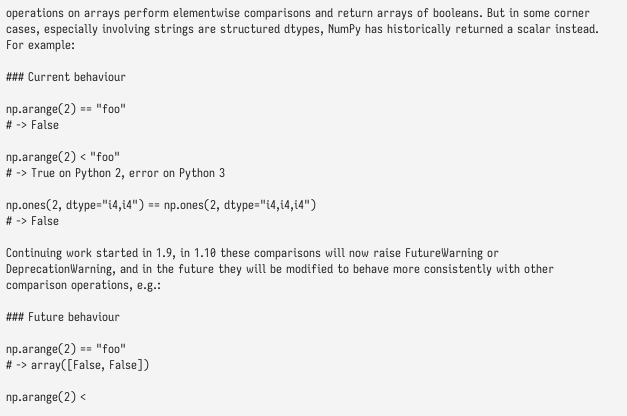operations on arrays perform elementwise comparisons and return arrays of booleans. But in some corner cases, especially involving strings are structured dtypes, NumPy has historically returned a scalar instead. For example:

### Current behaviour

np.arange(2) == "foo"
# -> False

np.arange(2) < "foo"
# -> True on Python 2, error on Python 3

np.ones(2, dtype="i4,i4") == np.ones(2, dtype="i4,i4,i4")
# -> False

Continuing work started in 1.9, in 1.10 these comparisons will now raise FutureWarning or DeprecationWarning, and in the future they will be modified to behave more consistently with other comparison operations, e.g.:

### Future behaviour

np.arange(2) == "foo"
# -> array([False, False])

np.arange(2) <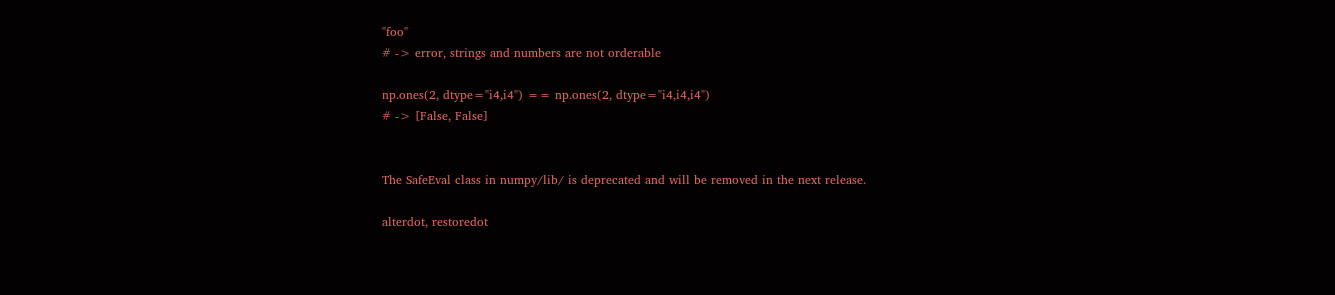"foo"
# -> error, strings and numbers are not orderable

np.ones(2, dtype="i4,i4") == np.ones(2, dtype="i4,i4,i4")
# -> [False, False]


The SafeEval class in numpy/lib/ is deprecated and will be removed in the next release.

alterdot, restoredot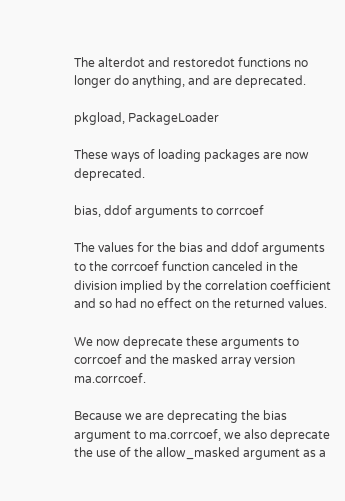The alterdot and restoredot functions no longer do anything, and are deprecated.

pkgload, PackageLoader

These ways of loading packages are now deprecated.

bias, ddof arguments to corrcoef

The values for the bias and ddof arguments to the corrcoef function canceled in the division implied by the correlation coefficient and so had no effect on the returned values.

We now deprecate these arguments to corrcoef and the masked array version ma.corrcoef.

Because we are deprecating the bias argument to ma.corrcoef, we also deprecate the use of the allow_masked argument as a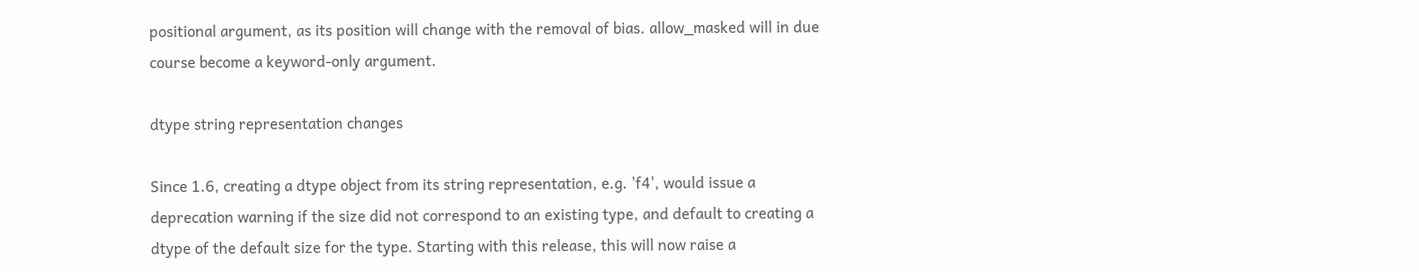positional argument, as its position will change with the removal of bias. allow_masked will in due course become a keyword-only argument.

dtype string representation changes

Since 1.6, creating a dtype object from its string representation, e.g. 'f4', would issue a deprecation warning if the size did not correspond to an existing type, and default to creating a dtype of the default size for the type. Starting with this release, this will now raise a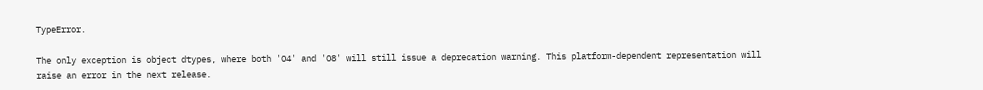TypeError.

The only exception is object dtypes, where both 'O4' and 'O8' will still issue a deprecation warning. This platform-dependent representation will raise an error in the next release.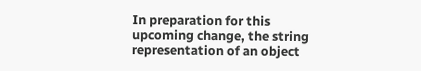In preparation for this upcoming change, the string representation of an object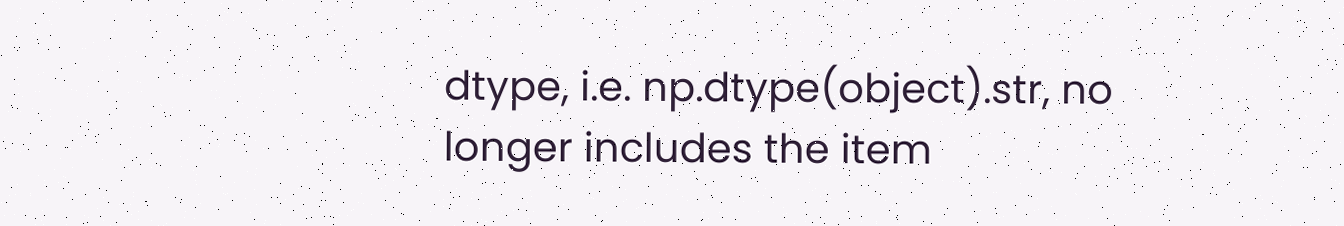dtype, i.e. np.dtype(object).str, no longer includes the item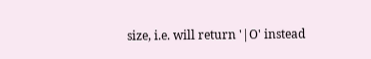size, i.e. will return '|O' instead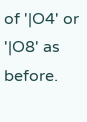of '|O4' or '|O8' as before.